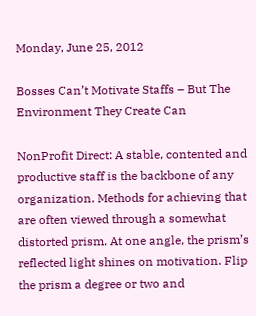Monday, June 25, 2012

Bosses Can’t Motivate Staffs – But The Environment They Create Can

NonProfit Direct: A stable, contented and productive staff is the backbone of any organization. Methods for achieving that are often viewed through a somewhat distorted prism. At one angle, the prism’s reflected light shines on motivation. Flip the prism a degree or two and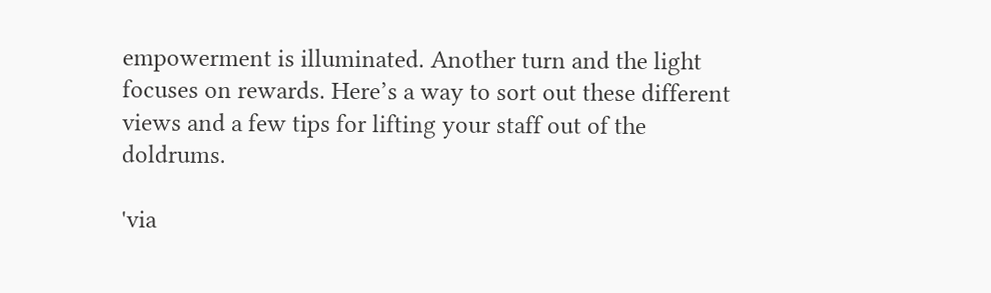empowerment is illuminated. Another turn and the light focuses on rewards. Here’s a way to sort out these different views and a few tips for lifting your staff out of the doldrums.

'via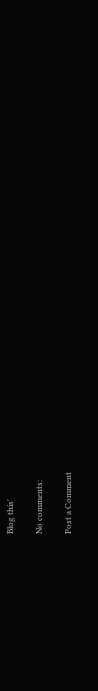Blog this'

No comments:

Post a Comment